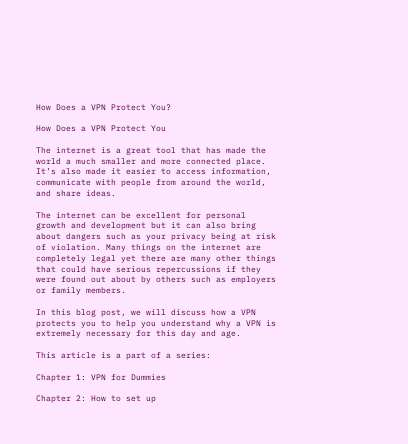How Does a VPN Protect You?

How Does a VPN Protect You

The internet is a great tool that has made the world a much smaller and more connected place. It’s also made it easier to access information, communicate with people from around the world, and share ideas.

The internet can be excellent for personal growth and development but it can also bring about dangers such as your privacy being at risk of violation. Many things on the internet are completely legal yet there are many other things that could have serious repercussions if they were found out about by others such as employers or family members.

In this blog post, we will discuss how a VPN protects you to help you understand why a VPN is extremely necessary for this day and age.

This article is a part of a series:

Chapter 1: VPN for Dummies

Chapter 2: How to set up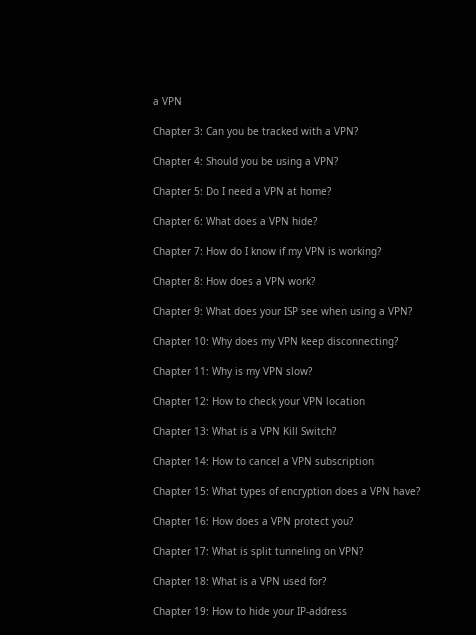a VPN

Chapter 3: Can you be tracked with a VPN?

Chapter 4: Should you be using a VPN?

Chapter 5: Do I need a VPN at home?

Chapter 6: What does a VPN hide?

Chapter 7: How do I know if my VPN is working?

Chapter 8: How does a VPN work?

Chapter 9: What does your ISP see when using a VPN?

Chapter 10: Why does my VPN keep disconnecting?

Chapter 11: Why is my VPN slow?

Chapter 12: How to check your VPN location

Chapter 13: What is a VPN Kill Switch?

Chapter 14: How to cancel a VPN subscription

Chapter 15: What types of encryption does a VPN have?

Chapter 16: How does a VPN protect you?

Chapter 17: What is split tunneling on VPN?

Chapter 18: What is a VPN used for?

Chapter 19: How to hide your IP-address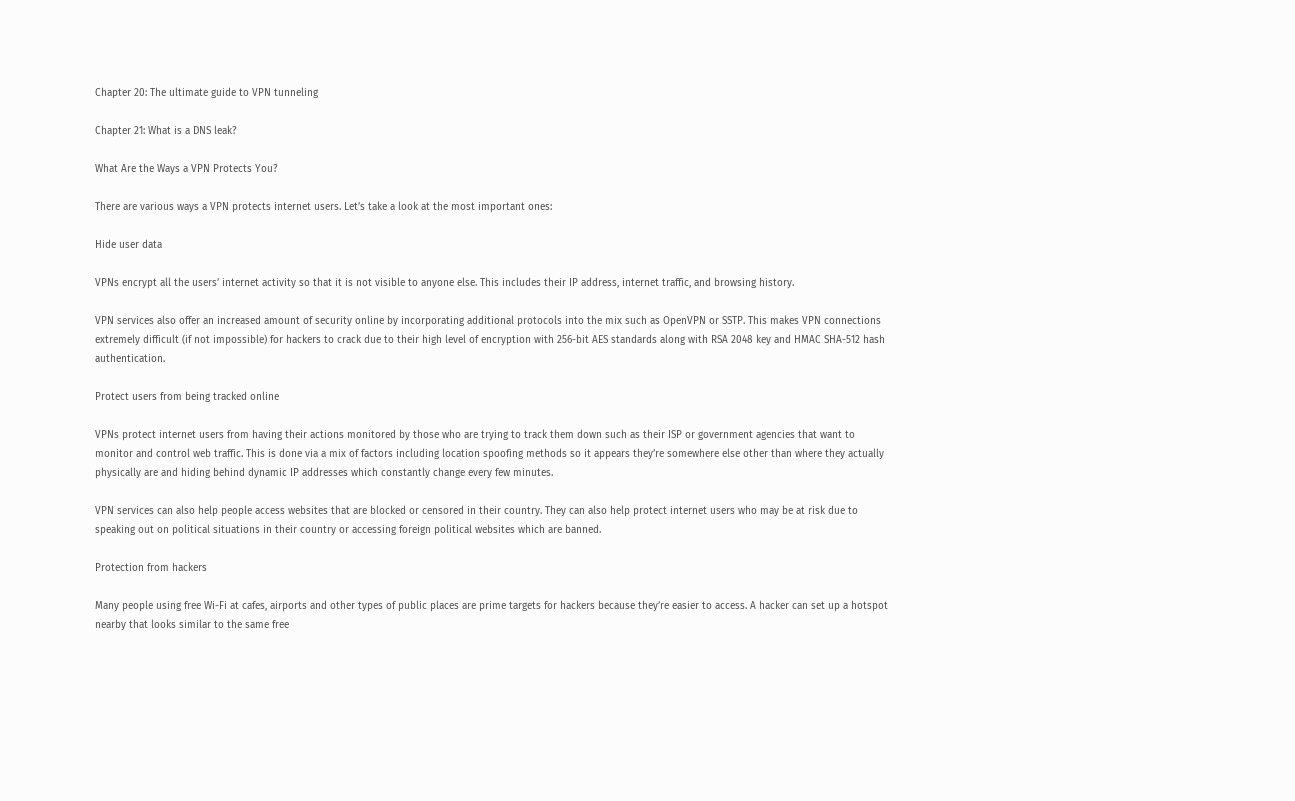Chapter 20: The ultimate guide to VPN tunneling

Chapter 21: What is a DNS leak?

What Are the Ways a VPN Protects You?

There are various ways a VPN protects internet users. Let’s take a look at the most important ones:

Hide user data

VPNs encrypt all the users’ internet activity so that it is not visible to anyone else. This includes their IP address, internet traffic, and browsing history.

VPN services also offer an increased amount of security online by incorporating additional protocols into the mix such as OpenVPN or SSTP. This makes VPN connections extremely difficult (if not impossible) for hackers to crack due to their high level of encryption with 256-bit AES standards along with RSA 2048 key and HMAC SHA-512 hash authentication.

Protect users from being tracked online

VPNs protect internet users from having their actions monitored by those who are trying to track them down such as their ISP or government agencies that want to monitor and control web traffic. This is done via a mix of factors including location spoofing methods so it appears they’re somewhere else other than where they actually physically are and hiding behind dynamic IP addresses which constantly change every few minutes.

VPN services can also help people access websites that are blocked or censored in their country. They can also help protect internet users who may be at risk due to speaking out on political situations in their country or accessing foreign political websites which are banned.

Protection from hackers

Many people using free Wi-Fi at cafes, airports and other types of public places are prime targets for hackers because they’re easier to access. A hacker can set up a hotspot nearby that looks similar to the same free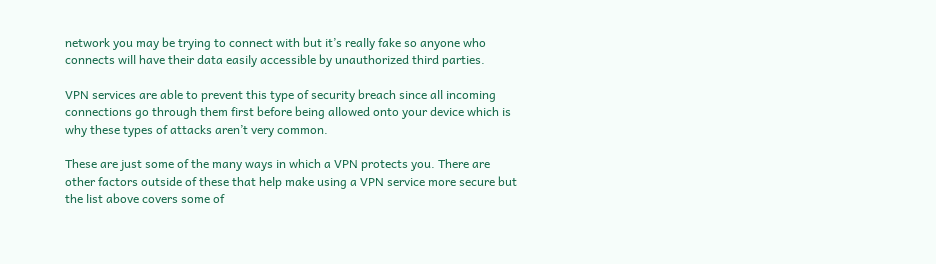network you may be trying to connect with but it’s really fake so anyone who connects will have their data easily accessible by unauthorized third parties.

VPN services are able to prevent this type of security breach since all incoming connections go through them first before being allowed onto your device which is why these types of attacks aren’t very common.

These are just some of the many ways in which a VPN protects you. There are other factors outside of these that help make using a VPN service more secure but the list above covers some of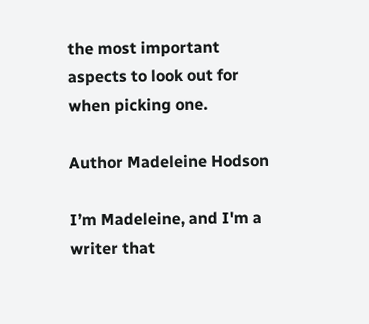the most important aspects to look out for when picking one.

Author Madeleine Hodson

I’m Madeleine, and I'm a writer that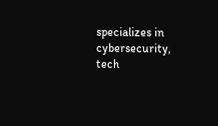specializes in cybersecurity, tech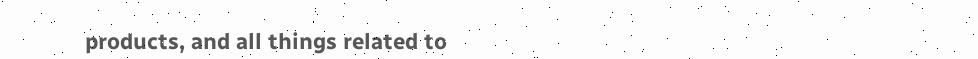products, and all things related to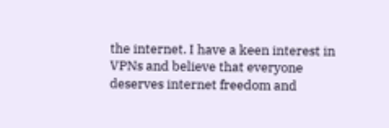the internet. I have a keen interest in VPNs and believe that everyone deserves internet freedom and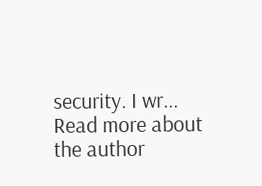security. I wr...
Read more about the author